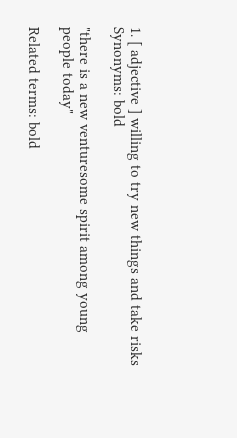1. [ adjective ] willing to try new things and take risks
Synonyms: bold

"there is a new venturesome spirit among young people today"

Related terms: bold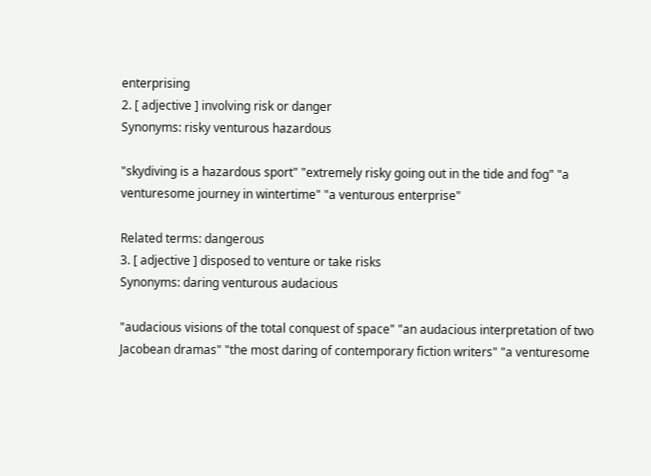enterprising
2. [ adjective ] involving risk or danger
Synonyms: risky venturous hazardous

"skydiving is a hazardous sport" "extremely risky going out in the tide and fog" "a venturesome journey in wintertime" "a venturous enterprise"

Related terms: dangerous
3. [ adjective ] disposed to venture or take risks
Synonyms: daring venturous audacious

"audacious visions of the total conquest of space" "an audacious interpretation of two Jacobean dramas" "the most daring of contemporary fiction writers" "a venturesome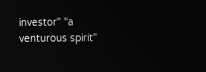investor" "a venturous spirit"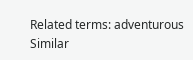Related terms: adventurous
Similar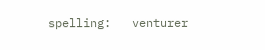spelling:   venturer